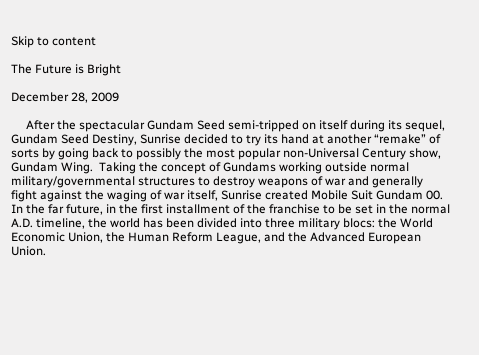Skip to content

The Future is Bright

December 28, 2009

     After the spectacular Gundam Seed semi-tripped on itself during its sequel, Gundam Seed Destiny, Sunrise decided to try its hand at another “remake” of sorts by going back to possibly the most popular non-Universal Century show, Gundam Wing.  Taking the concept of Gundams working outside normal military/governmental structures to destroy weapons of war and generally fight against the waging of war itself, Sunrise created Mobile Suit Gundam 00.  In the far future, in the first installment of the franchise to be set in the normal A.D. timeline, the world has been divided into three military blocs: the World Economic Union, the Human Reform League, and the Advanced European Union.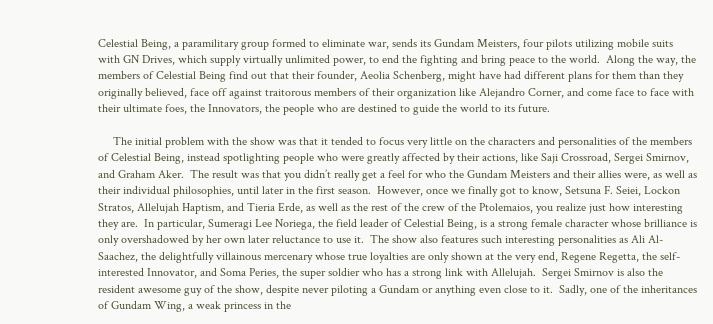Celestial Being, a paramilitary group formed to eliminate war, sends its Gundam Meisters, four pilots utilizing mobile suits with GN Drives, which supply virtually unlimited power, to end the fighting and bring peace to the world.  Along the way, the members of Celestial Being find out that their founder, Aeolia Schenberg, might have had different plans for them than they originally believed, face off against traitorous members of their organization like Alejandro Corner, and come face to face with their ultimate foes, the Innovators, the people who are destined to guide the world to its future.

     The initial problem with the show was that it tended to focus very little on the characters and personalities of the members of Celestial Being, instead spotlighting people who were greatly affected by their actions, like Saji Crossroad, Sergei Smirnov, and Graham Aker.  The result was that you didn’t really get a feel for who the Gundam Meisters and their allies were, as well as their individual philosophies, until later in the first season.  However, once we finally got to know, Setsuna F. Seiei, Lockon Stratos, Allelujah Haptism, and Tieria Erde, as well as the rest of the crew of the Ptolemaios, you realize just how interesting they are.  In particular, Sumeragi Lee Noriega, the field leader of Celestial Being, is a strong female character whose brilliance is only overshadowed by her own later reluctance to use it.  The show also features such interesting personalities as Ali Al-Saachez, the delightfully villainous mercenary whose true loyalties are only shown at the very end, Regene Regetta, the self-interested Innovator, and Soma Peries, the super soldier who has a strong link with Allelujah.  Sergei Smirnov is also the resident awesome guy of the show, despite never piloting a Gundam or anything even close to it.  Sadly, one of the inheritances of Gundam Wing, a weak princess in the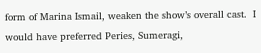form of Marina Ismail, weaken the show’s overall cast.  I would have preferred Peries, Sumeragi,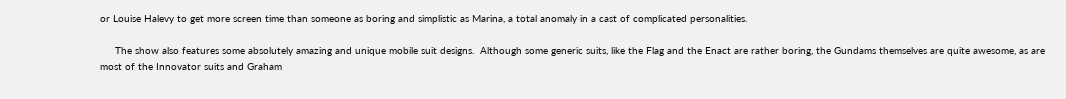or Louise Halevy to get more screen time than someone as boring and simplistic as Marina, a total anomaly in a cast of complicated personalities.

     The show also features some absolutely amazing and unique mobile suit designs.  Although some generic suits, like the Flag and the Enact are rather boring, the Gundams themselves are quite awesome, as are most of the Innovator suits and Graham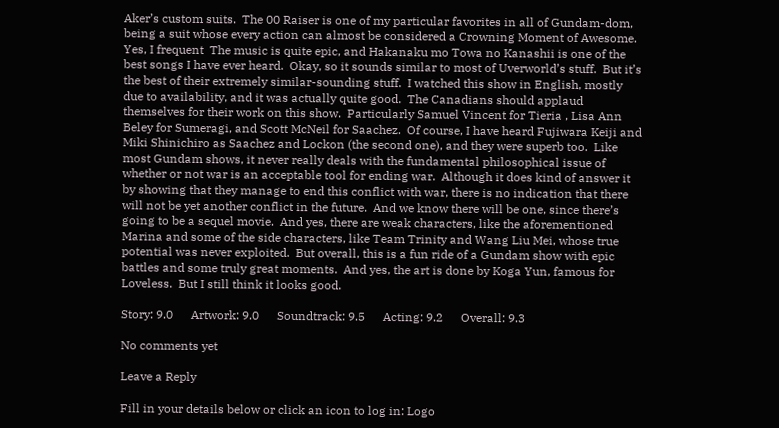Aker’s custom suits.  The 00 Raiser is one of my particular favorites in all of Gundam-dom, being a suit whose every action can almost be considered a Crowning Moment of Awesome.  Yes, I frequent  The music is quite epic, and Hakanaku mo Towa no Kanashii is one of the best songs I have ever heard.  Okay, so it sounds similar to most of Uverworld’s stuff.  But it’s the best of their extremely similar-sounding stuff.  I watched this show in English, mostly due to availability, and it was actually quite good.  The Canadians should applaud themselves for their work on this show.  Particularly Samuel Vincent for Tieria , Lisa Ann Beley for Sumeragi, and Scott McNeil for Saachez.  Of course, I have heard Fujiwara Keiji and Miki Shinichiro as Saachez and Lockon (the second one), and they were superb too.  Like most Gundam shows, it never really deals with the fundamental philosophical issue of whether or not war is an acceptable tool for ending war.  Although it does kind of answer it by showing that they manage to end this conflict with war, there is no indication that there will not be yet another conflict in the future.  And we know there will be one, since there’s going to be a sequel movie.  And yes, there are weak characters, like the aforementioned Marina and some of the side characters, like Team Trinity and Wang Liu Mei, whose true potential was never exploited.  But overall, this is a fun ride of a Gundam show with epic battles and some truly great moments.  And yes, the art is done by Koga Yun, famous for Loveless.  But I still think it looks good.

Story: 9.0      Artwork: 9.0      Soundtrack: 9.5      Acting: 9.2      Overall: 9.3

No comments yet

Leave a Reply

Fill in your details below or click an icon to log in: Logo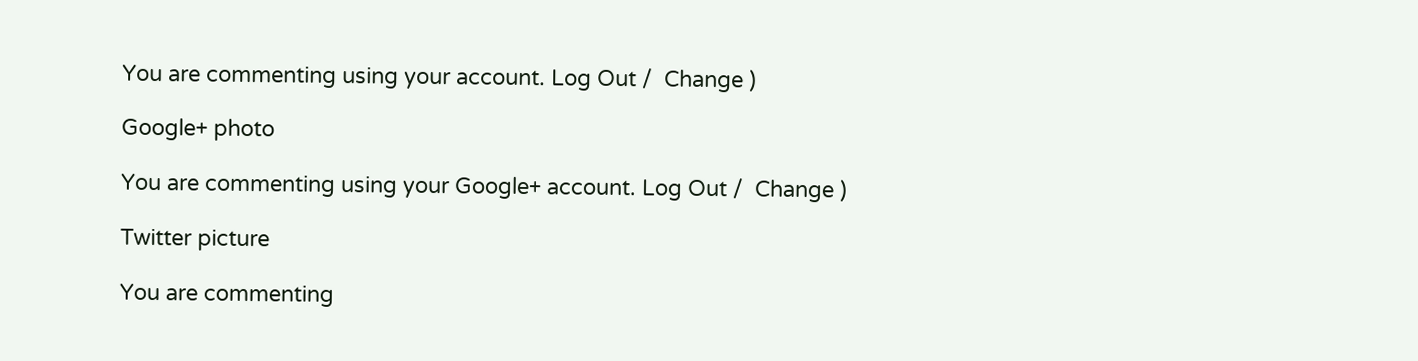You are commenting using your account. Log Out /  Change )

Google+ photo

You are commenting using your Google+ account. Log Out /  Change )

Twitter picture

You are commenting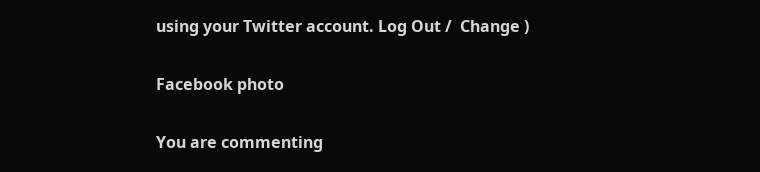using your Twitter account. Log Out /  Change )

Facebook photo

You are commenting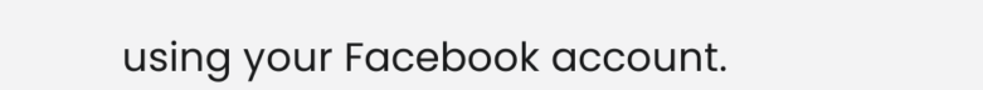using your Facebook account.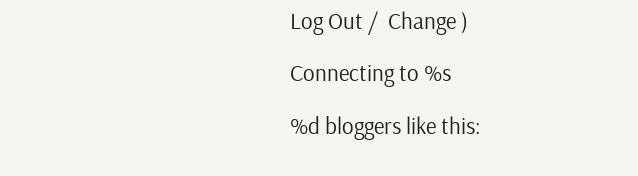Log Out /  Change )

Connecting to %s

%d bloggers like this: